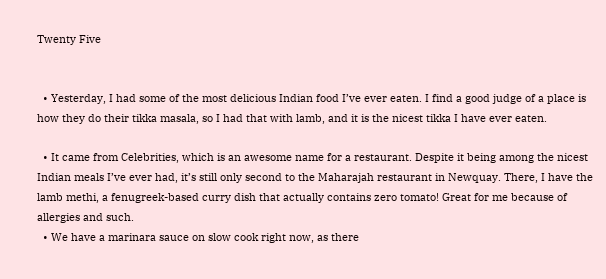Twenty Five


  • Yesterday, I had some of the most delicious Indian food I’ve ever eaten. I find a good judge of a place is how they do their tikka masala, so I had that with lamb, and it is the nicest tikka I have ever eaten.

  • It came from Celebrities, which is an awesome name for a restaurant. Despite it being among the nicest Indian meals I’ve ever had, it’s still only second to the Maharajah restaurant in Newquay. There, I have the lamb methi, a fenugreek-based curry dish that actually contains zero tomato! Great for me because of allergies and such.
  • We have a marinara sauce on slow cook right now, as there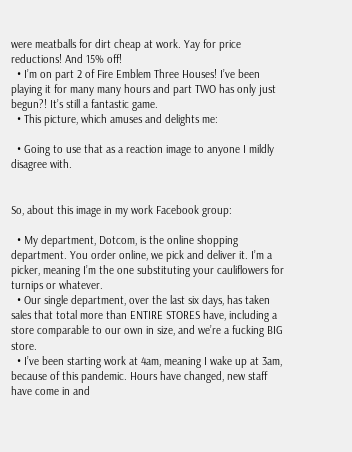were meatballs for dirt cheap at work. Yay for price reductions! And 15% off!
  • I’m on part 2 of Fire Emblem Three Houses! I’ve been playing it for many many hours and part TWO has only just begun?! It’s still a fantastic game.
  • This picture, which amuses and delights me:

  • Going to use that as a reaction image to anyone I mildly disagree with.


So, about this image in my work Facebook group:

  • My department, Dotcom, is the online shopping department. You order online, we pick and deliver it. I’m a picker, meaning I’m the one substituting your cauliflowers for turnips or whatever.
  • Our single department, over the last six days, has taken sales that total more than ENTIRE STORES have, including a store comparable to our own in size, and we’re a fucking BIG store.
  • I’ve been starting work at 4am, meaning I wake up at 3am, because of this pandemic. Hours have changed, new staff have come in and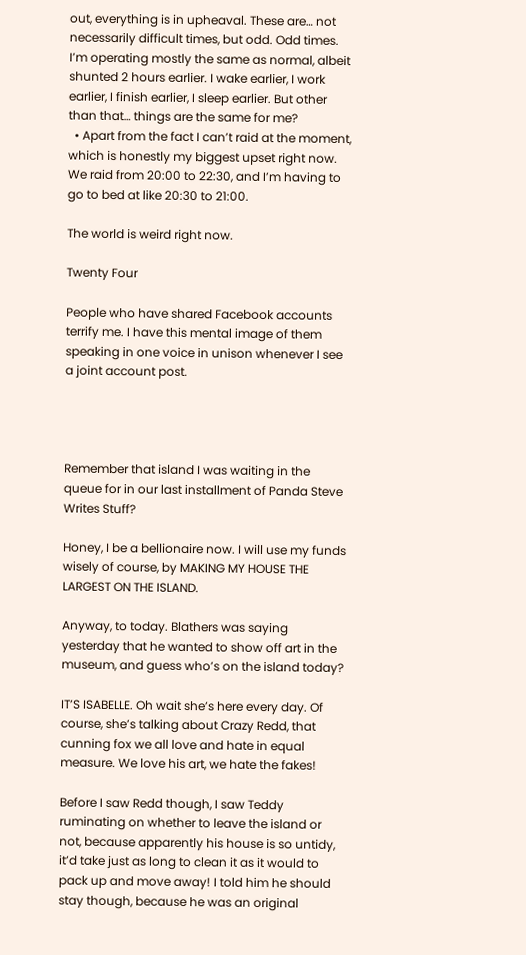out, everything is in upheaval. These are… not necessarily difficult times, but odd. Odd times. I’m operating mostly the same as normal, albeit shunted 2 hours earlier. I wake earlier, I work earlier, I finish earlier, I sleep earlier. But other than that… things are the same for me?
  • Apart from the fact I can’t raid at the moment, which is honestly my biggest upset right now. We raid from 20:00 to 22:30, and I’m having to go to bed at like 20:30 to 21:00.

The world is weird right now.

Twenty Four

People who have shared Facebook accounts terrify me. I have this mental image of them speaking in one voice in unison whenever I see a joint account post.




Remember that island I was waiting in the queue for in our last installment of Panda Steve Writes Stuff?

Honey, I be a bellionaire now. I will use my funds wisely of course, by MAKING MY HOUSE THE LARGEST ON THE ISLAND.

Anyway, to today. Blathers was saying yesterday that he wanted to show off art in the museum, and guess who’s on the island today?

IT’S ISABELLE. Oh wait she’s here every day. Of course, she’s talking about Crazy Redd, that cunning fox we all love and hate in equal measure. We love his art, we hate the fakes!

Before I saw Redd though, I saw Teddy ruminating on whether to leave the island or not, because apparently his house is so untidy, it’d take just as long to clean it as it would to pack up and move away! I told him he should stay though, because he was an original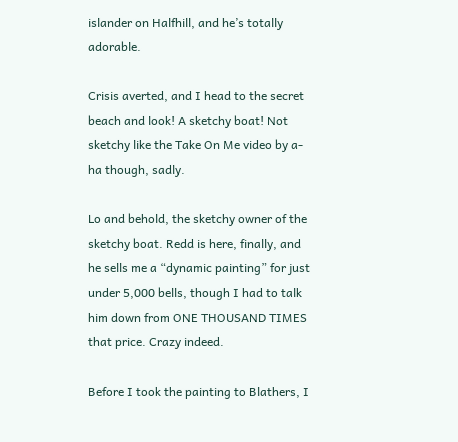islander on Halfhill, and he’s totally adorable.

Crisis averted, and I head to the secret beach and look! A sketchy boat! Not sketchy like the Take On Me video by a-ha though, sadly.

Lo and behold, the sketchy owner of the sketchy boat. Redd is here, finally, and he sells me a “dynamic painting” for just under 5,000 bells, though I had to talk him down from ONE THOUSAND TIMES that price. Crazy indeed.

Before I took the painting to Blathers, I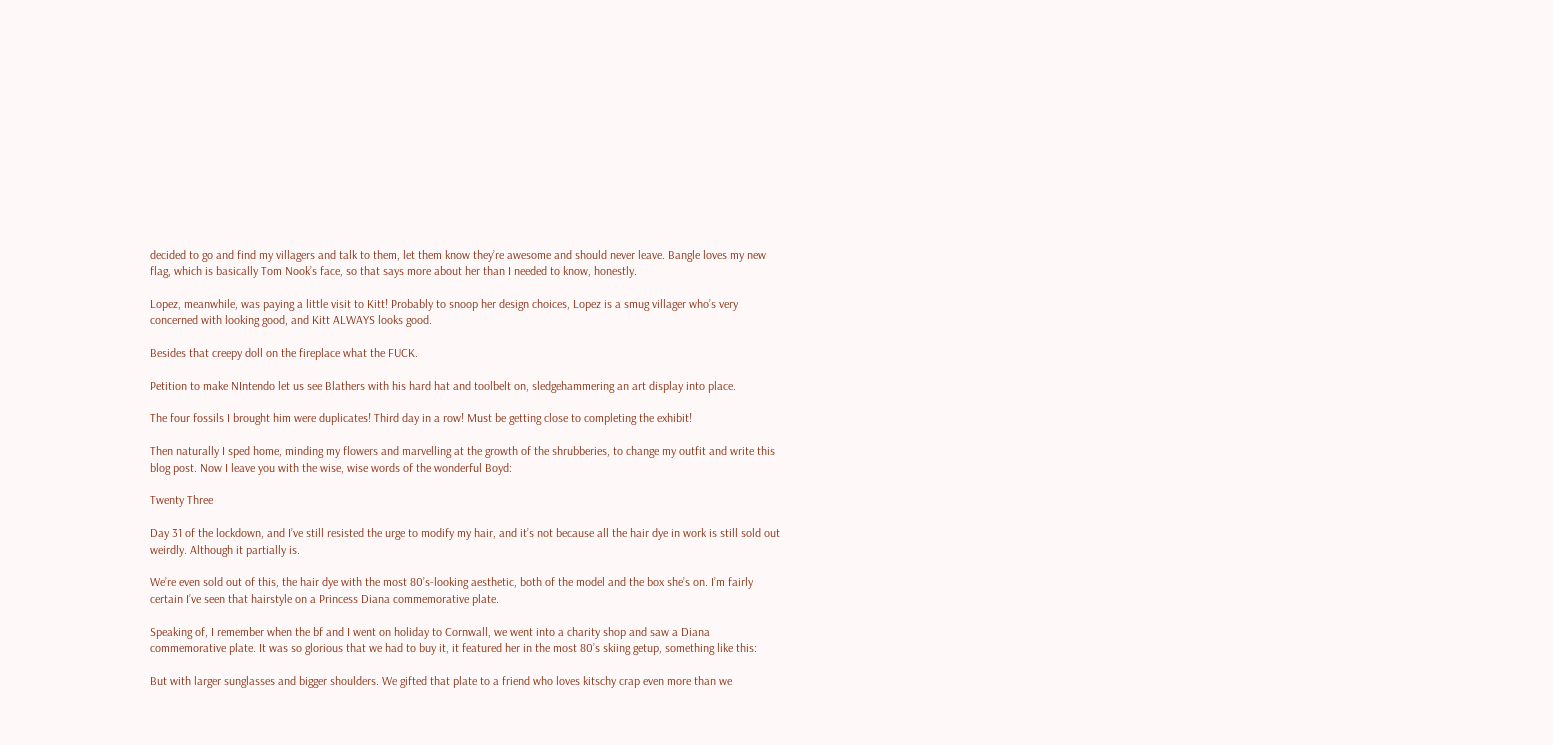decided to go and find my villagers and talk to them, let them know they’re awesome and should never leave. Bangle loves my new flag, which is basically Tom Nook’s face, so that says more about her than I needed to know, honestly.

Lopez, meanwhile, was paying a little visit to Kitt! Probably to snoop her design choices, Lopez is a smug villager who’s very concerned with looking good, and Kitt ALWAYS looks good.

Besides that creepy doll on the fireplace what the FUCK.

Petition to make NIntendo let us see Blathers with his hard hat and toolbelt on, sledgehammering an art display into place.

The four fossils I brought him were duplicates! Third day in a row! Must be getting close to completing the exhibit!

Then naturally I sped home, minding my flowers and marvelling at the growth of the shrubberies, to change my outfit and write this blog post. Now I leave you with the wise, wise words of the wonderful Boyd:

Twenty Three

Day 31 of the lockdown, and I’ve still resisted the urge to modify my hair, and it’s not because all the hair dye in work is still sold out weirdly. Although it partially is.

We’re even sold out of this, the hair dye with the most 80’s-looking aesthetic, both of the model and the box she’s on. I’m fairly certain I’ve seen that hairstyle on a Princess Diana commemorative plate.

Speaking of, I remember when the bf and I went on holiday to Cornwall, we went into a charity shop and saw a Diana commemorative plate. It was so glorious that we had to buy it, it featured her in the most 80’s skiing getup, something like this:

But with larger sunglasses and bigger shoulders. We gifted that plate to a friend who loves kitschy crap even more than we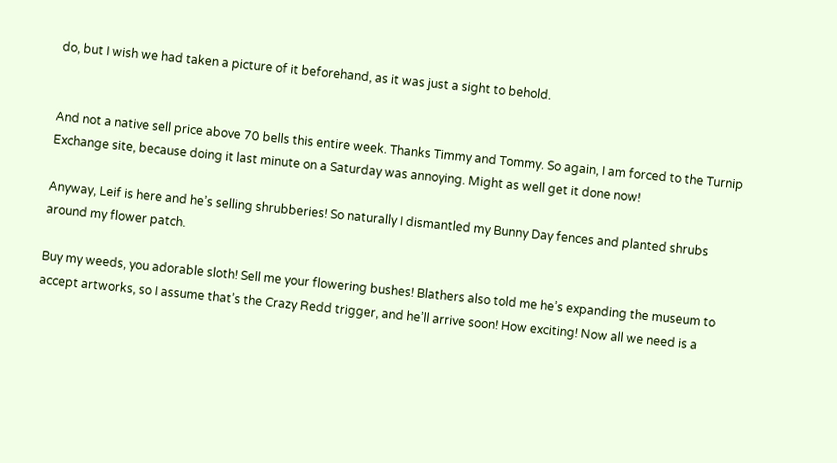do, but I wish we had taken a picture of it beforehand, as it was just a sight to behold.


And not a native sell price above 70 bells this entire week. Thanks Timmy and Tommy. So again, I am forced to the Turnip Exchange site, because doing it last minute on a Saturday was annoying. Might as well get it done now!

Anyway, Leif is here and he’s selling shrubberies! So naturally I dismantled my Bunny Day fences and planted shrubs around my flower patch.

Buy my weeds, you adorable sloth! Sell me your flowering bushes! Blathers also told me he’s expanding the museum to accept artworks, so I assume that’s the Crazy Redd trigger, and he’ll arrive soon! How exciting! Now all we need is a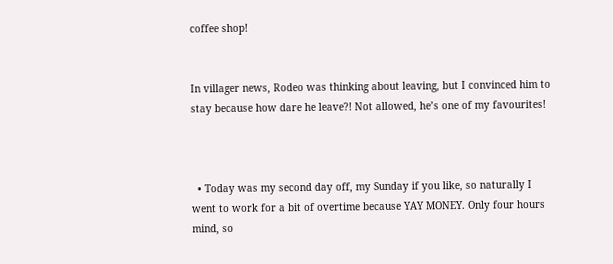coffee shop!


In villager news, Rodeo was thinking about leaving, but I convinced him to stay because how dare he leave?! Not allowed, he’s one of my favourites!



  • Today was my second day off, my Sunday if you like, so naturally I went to work for a bit of overtime because YAY MONEY. Only four hours mind, so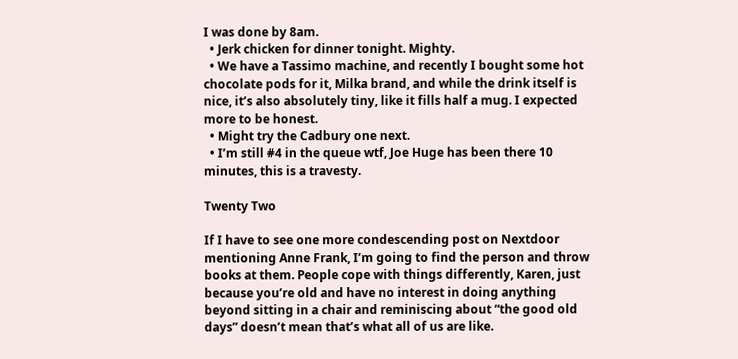I was done by 8am.
  • Jerk chicken for dinner tonight. Mighty.
  • We have a Tassimo machine, and recently I bought some hot chocolate pods for it, Milka brand, and while the drink itself is nice, it’s also absolutely tiny, like it fills half a mug. I expected more to be honest.
  • Might try the Cadbury one next.
  • I’m still #4 in the queue wtf, Joe Huge has been there 10 minutes, this is a travesty.

Twenty Two

If I have to see one more condescending post on Nextdoor mentioning Anne Frank, I’m going to find the person and throw books at them. People cope with things differently, Karen, just because you’re old and have no interest in doing anything beyond sitting in a chair and reminiscing about “the good old days” doesn’t mean that’s what all of us are like.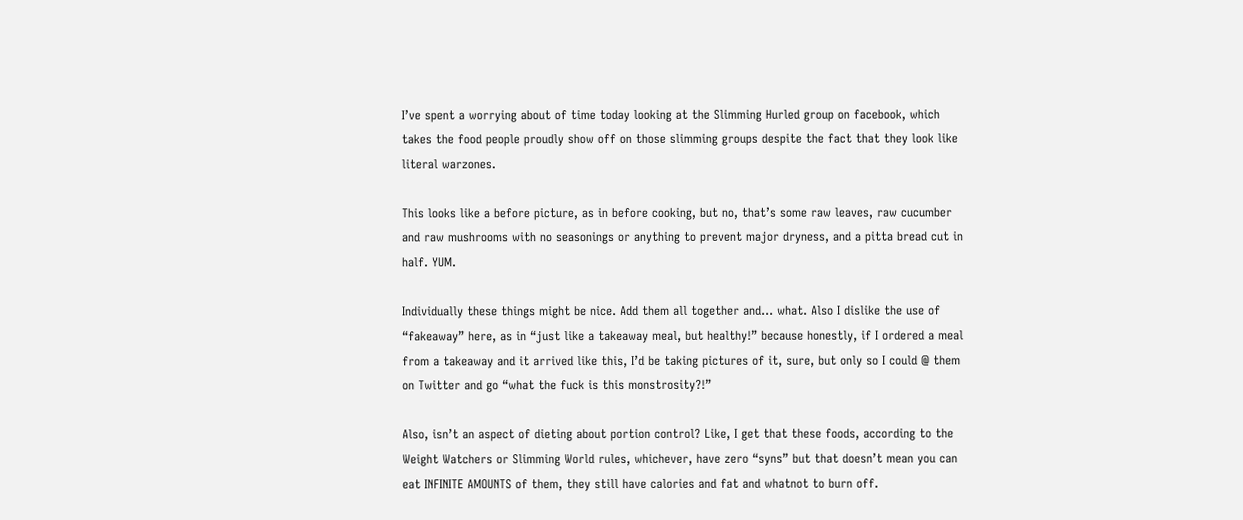I’ve spent a worrying about of time today looking at the Slimming Hurled group on facebook, which takes the food people proudly show off on those slimming groups despite the fact that they look like literal warzones.

This looks like a before picture, as in before cooking, but no, that’s some raw leaves, raw cucumber and raw mushrooms with no seasonings or anything to prevent major dryness, and a pitta bread cut in half. YUM.

Individually these things might be nice. Add them all together and… what. Also I dislike the use of “fakeaway” here, as in “just like a takeaway meal, but healthy!” because honestly, if I ordered a meal from a takeaway and it arrived like this, I’d be taking pictures of it, sure, but only so I could @ them on Twitter and go “what the fuck is this monstrosity?!”

Also, isn’t an aspect of dieting about portion control? Like, I get that these foods, according to the Weight Watchers or Slimming World rules, whichever, have zero “syns” but that doesn’t mean you can eat INFINITE AMOUNTS of them, they still have calories and fat and whatnot to burn off.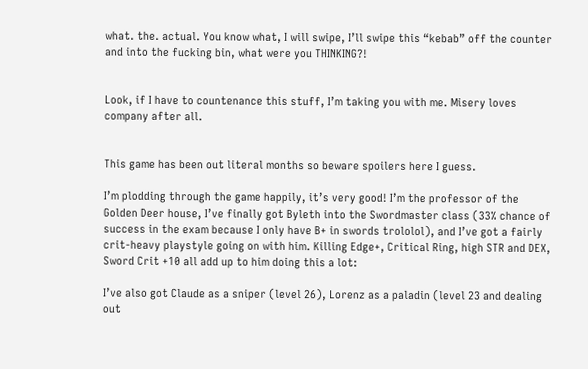what. the. actual. You know what, I will swipe, I’ll swipe this “kebab” off the counter and into the fucking bin, what were you THINKING?!


Look, if I have to countenance this stuff, I’m taking you with me. Misery loves company after all.


This game has been out literal months so beware spoilers here I guess.

I’m plodding through the game happily, it’s very good! I’m the professor of the Golden Deer house, I’ve finally got Byleth into the Swordmaster class (33% chance of success in the exam because I only have B+ in swords trololol), and I’ve got a fairly crit-heavy playstyle going on with him. Killing Edge+, Critical Ring, high STR and DEX, Sword Crit +10 all add up to him doing this a lot:

I’ve also got Claude as a sniper (level 26), Lorenz as a paladin (level 23 and dealing out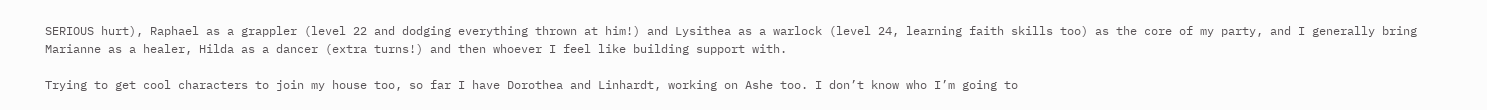SERIOUS hurt), Raphael as a grappler (level 22 and dodging everything thrown at him!) and Lysithea as a warlock (level 24, learning faith skills too) as the core of my party, and I generally bring Marianne as a healer, Hilda as a dancer (extra turns!) and then whoever I feel like building support with.

Trying to get cool characters to join my house too, so far I have Dorothea and Linhardt, working on Ashe too. I don’t know who I’m going to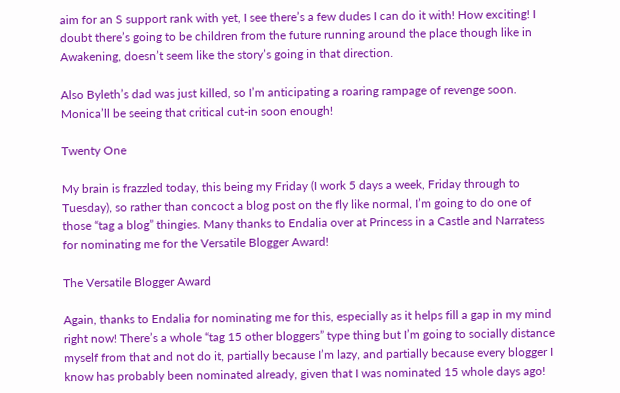aim for an S support rank with yet, I see there’s a few dudes I can do it with! How exciting! I doubt there’s going to be children from the future running around the place though like in Awakening, doesn’t seem like the story’s going in that direction.

Also Byleth’s dad was just killed, so I’m anticipating a roaring rampage of revenge soon. Monica’ll be seeing that critical cut-in soon enough!

Twenty One

My brain is frazzled today, this being my Friday (I work 5 days a week, Friday through to Tuesday), so rather than concoct a blog post on the fly like normal, I’m going to do one of those “tag a blog” thingies. Many thanks to Endalia over at Princess in a Castle and Narratess for nominating me for the Versatile Blogger Award!

The Versatile Blogger Award

Again, thanks to Endalia for nominating me for this, especially as it helps fill a gap in my mind right now! There’s a whole “tag 15 other bloggers” type thing but I’m going to socially distance myself from that and not do it, partially because I’m lazy, and partially because every blogger I know has probably been nominated already, given that I was nominated 15 whole days ago!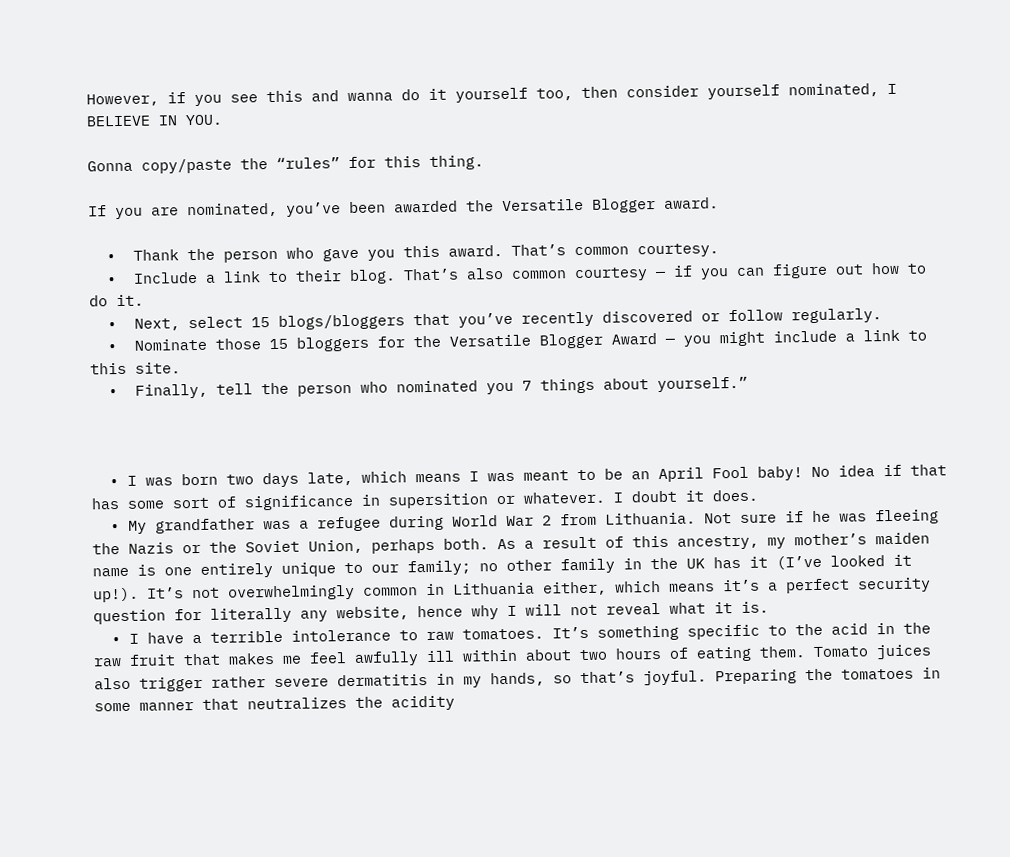However, if you see this and wanna do it yourself too, then consider yourself nominated, I BELIEVE IN YOU.

Gonna copy/paste the “rules” for this thing.

If you are nominated, you’ve been awarded the Versatile Blogger award.

  •  Thank the person who gave you this award. That’s common courtesy.
  •  Include a link to their blog. That’s also common courtesy — if you can figure out how to do it.
  •  Next, select 15 blogs/bloggers that you’ve recently discovered or follow regularly.
  •  Nominate those 15 bloggers for the Versatile Blogger Award — you might include a link to this site.
  •  Finally, tell the person who nominated you 7 things about yourself.”



  • I was born two days late, which means I was meant to be an April Fool baby! No idea if that has some sort of significance in supersition or whatever. I doubt it does.
  • My grandfather was a refugee during World War 2 from Lithuania. Not sure if he was fleeing the Nazis or the Soviet Union, perhaps both. As a result of this ancestry, my mother’s maiden name is one entirely unique to our family; no other family in the UK has it (I’ve looked it up!). It’s not overwhelmingly common in Lithuania either, which means it’s a perfect security question for literally any website, hence why I will not reveal what it is.
  • I have a terrible intolerance to raw tomatoes. It’s something specific to the acid in the raw fruit that makes me feel awfully ill within about two hours of eating them. Tomato juices also trigger rather severe dermatitis in my hands, so that’s joyful. Preparing the tomatoes in some manner that neutralizes the acidity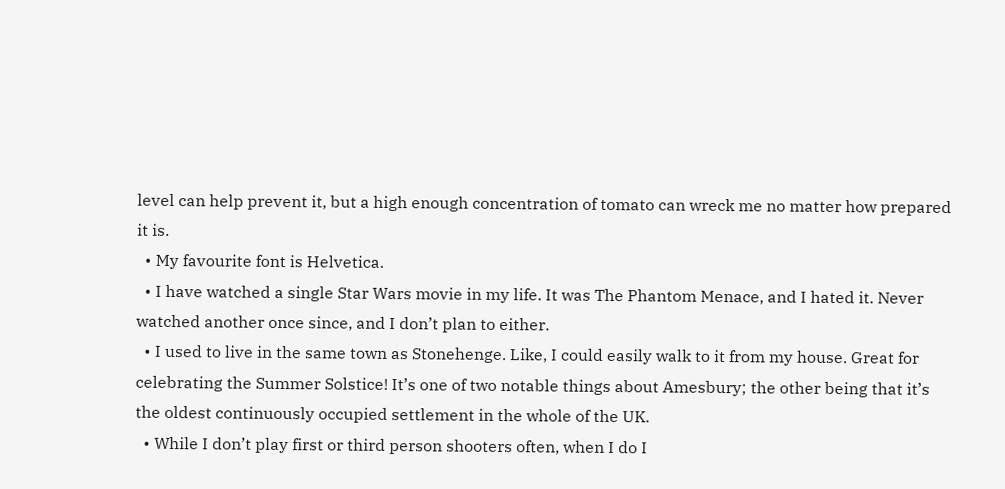level can help prevent it, but a high enough concentration of tomato can wreck me no matter how prepared it is.
  • My favourite font is Helvetica.
  • I have watched a single Star Wars movie in my life. It was The Phantom Menace, and I hated it. Never watched another once since, and I don’t plan to either.
  • I used to live in the same town as Stonehenge. Like, I could easily walk to it from my house. Great for celebrating the Summer Solstice! It’s one of two notable things about Amesbury; the other being that it’s the oldest continuously occupied settlement in the whole of the UK.
  • While I don’t play first or third person shooters often, when I do I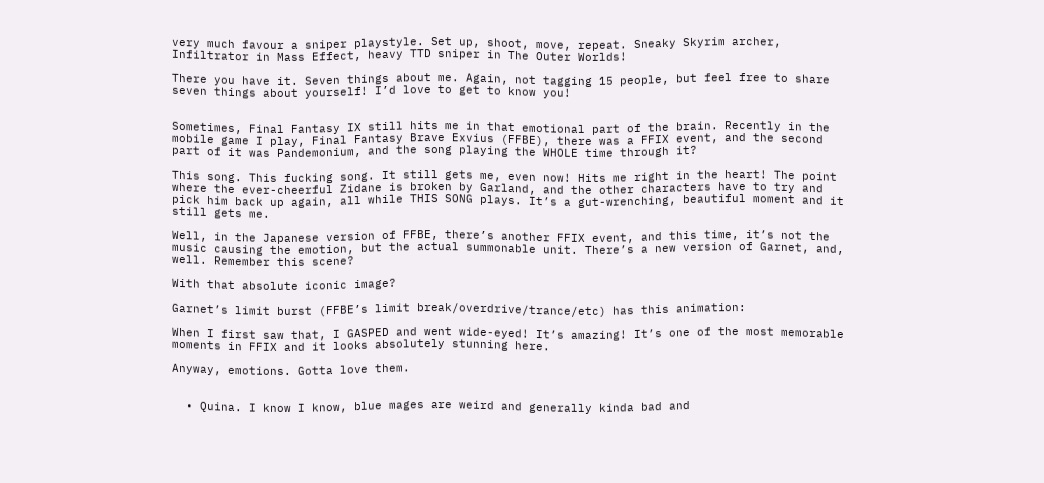very much favour a sniper playstyle. Set up, shoot, move, repeat. Sneaky Skyrim archer, Infiltrator in Mass Effect, heavy TTD sniper in The Outer Worlds!

There you have it. Seven things about me. Again, not tagging 15 people, but feel free to share seven things about yourself! I’d love to get to know you!


Sometimes, Final Fantasy IX still hits me in that emotional part of the brain. Recently in the mobile game I play, Final Fantasy Brave Exvius (FFBE), there was a FFIX event, and the second part of it was Pandemonium, and the song playing the WHOLE time through it?

This song. This fucking song. It still gets me, even now! Hits me right in the heart! The point where the ever-cheerful Zidane is broken by Garland, and the other characters have to try and pick him back up again, all while THIS SONG plays. It’s a gut-wrenching, beautiful moment and it still gets me.

Well, in the Japanese version of FFBE, there’s another FFIX event, and this time, it’s not the music causing the emotion, but the actual summonable unit. There’s a new version of Garnet, and, well. Remember this scene?

With that absolute iconic image?

Garnet’s limit burst (FFBE’s limit break/overdrive/trance/etc) has this animation:

When I first saw that, I GASPED and went wide-eyed! It’s amazing! It’s one of the most memorable moments in FFIX and it looks absolutely stunning here.

Anyway, emotions. Gotta love them.


  • Quina. I know I know, blue mages are weird and generally kinda bad and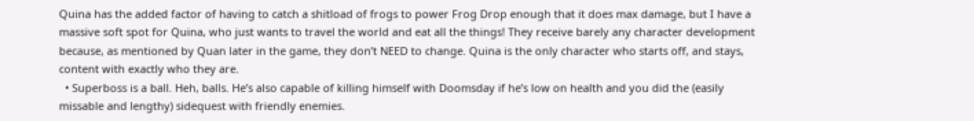Quina has the added factor of having to catch a shitload of frogs to power Frog Drop enough that it does max damage, but I have a massive soft spot for Quina, who just wants to travel the world and eat all the things! They receive barely any character development because, as mentioned by Quan later in the game, they don’t NEED to change. Quina is the only character who starts off, and stays, content with exactly who they are.
  • Superboss is a ball. Heh, balls. He’s also capable of killing himself with Doomsday if he’s low on health and you did the (easily missable and lengthy) sidequest with friendly enemies.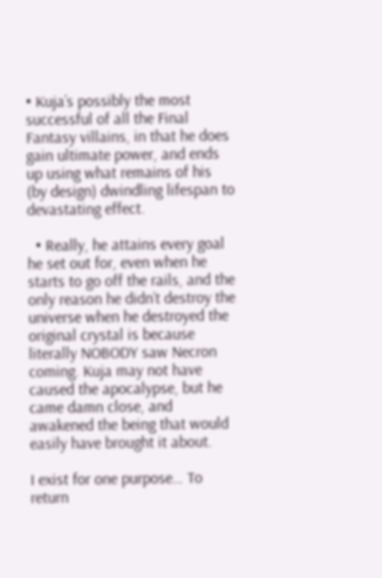• Kuja’s possibly the most successful of all the Final Fantasy villains, in that he does gain ultimate power, and ends up using what remains of his (by design) dwindling lifespan to devastating effect.

  • Really, he attains every goal he set out for, even when he starts to go off the rails, and the only reason he didn’t destroy the universe when he destroyed the original crystal is because literally NOBODY saw Necron coming. Kuja may not have caused the apocalypse, but he came damn close, and awakened the being that would easily have brought it about.

I exist for one purpose… To return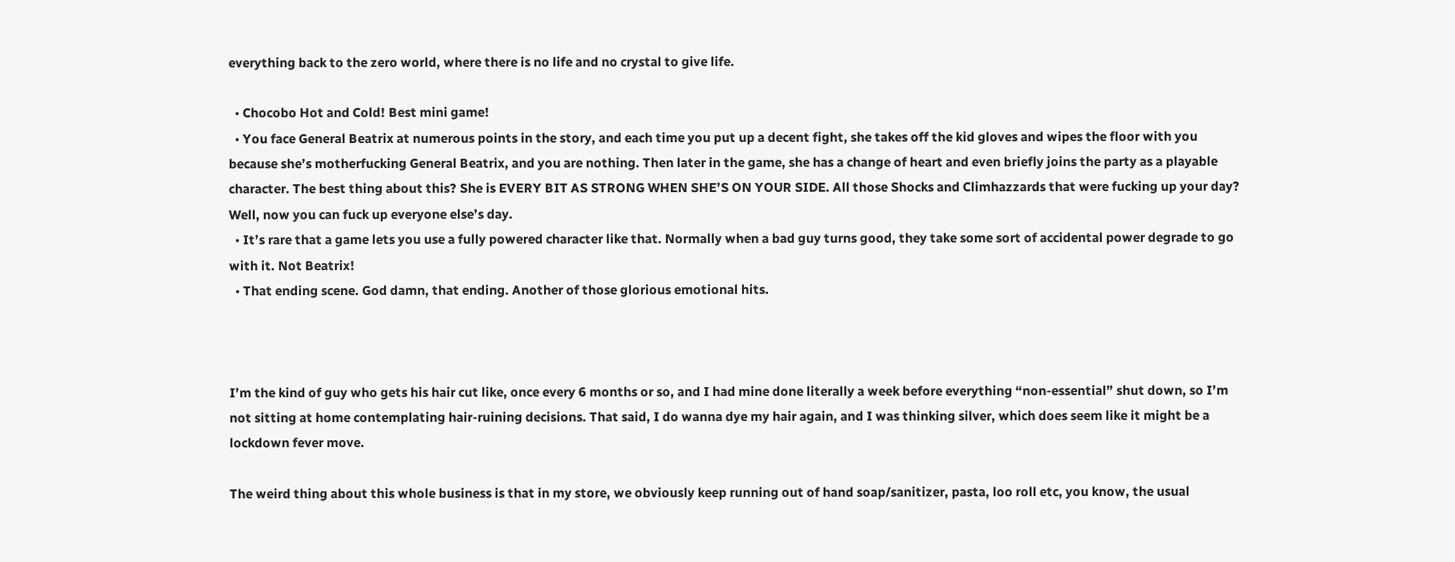everything back to the zero world, where there is no life and no crystal to give life.

  • Chocobo Hot and Cold! Best mini game!
  • You face General Beatrix at numerous points in the story, and each time you put up a decent fight, she takes off the kid gloves and wipes the floor with you because she’s motherfucking General Beatrix, and you are nothing. Then later in the game, she has a change of heart and even briefly joins the party as a playable character. The best thing about this? She is EVERY BIT AS STRONG WHEN SHE’S ON YOUR SIDE. All those Shocks and Climhazzards that were fucking up your day? Well, now you can fuck up everyone else’s day.
  • It’s rare that a game lets you use a fully powered character like that. Normally when a bad guy turns good, they take some sort of accidental power degrade to go with it. Not Beatrix!
  • That ending scene. God damn, that ending. Another of those glorious emotional hits.



I’m the kind of guy who gets his hair cut like, once every 6 months or so, and I had mine done literally a week before everything “non-essential” shut down, so I’m not sitting at home contemplating hair-ruining decisions. That said, I do wanna dye my hair again, and I was thinking silver, which does seem like it might be a lockdown fever move.

The weird thing about this whole business is that in my store, we obviously keep running out of hand soap/sanitizer, pasta, loo roll etc, you know, the usual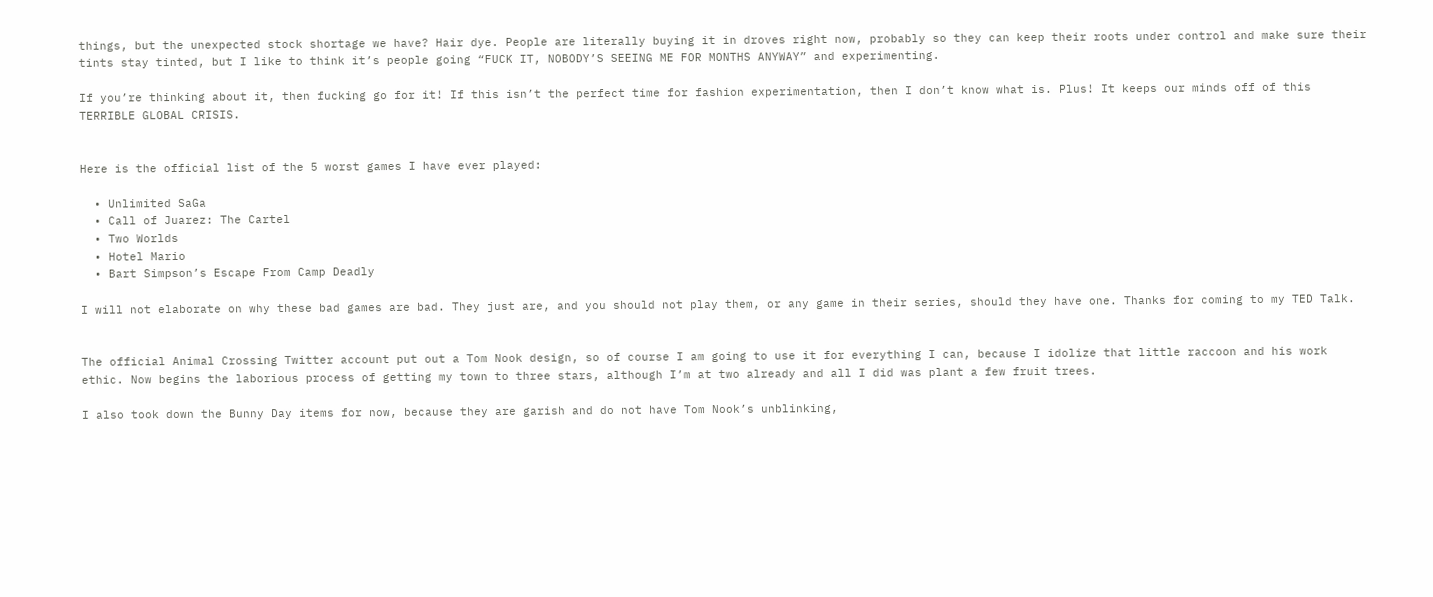things, but the unexpected stock shortage we have? Hair dye. People are literally buying it in droves right now, probably so they can keep their roots under control and make sure their tints stay tinted, but I like to think it’s people going “FUCK IT, NOBODY’S SEEING ME FOR MONTHS ANYWAY” and experimenting.

If you’re thinking about it, then fucking go for it! If this isn’t the perfect time for fashion experimentation, then I don’t know what is. Plus! It keeps our minds off of this TERRIBLE GLOBAL CRISIS.


Here is the official list of the 5 worst games I have ever played:

  • Unlimited SaGa
  • Call of Juarez: The Cartel
  • Two Worlds
  • Hotel Mario
  • Bart Simpson’s Escape From Camp Deadly

I will not elaborate on why these bad games are bad. They just are, and you should not play them, or any game in their series, should they have one. Thanks for coming to my TED Talk.


The official Animal Crossing Twitter account put out a Tom Nook design, so of course I am going to use it for everything I can, because I idolize that little raccoon and his work ethic. Now begins the laborious process of getting my town to three stars, although I’m at two already and all I did was plant a few fruit trees.

I also took down the Bunny Day items for now, because they are garish and do not have Tom Nook’s unblinking,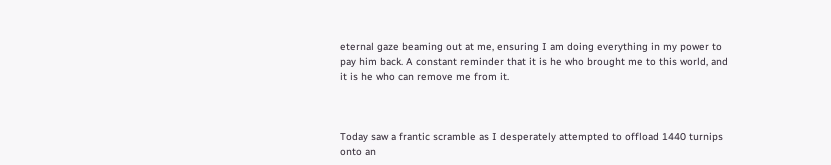eternal gaze beaming out at me, ensuring I am doing everything in my power to pay him back. A constant reminder that it is he who brought me to this world, and it is he who can remove me from it.



Today saw a frantic scramble as I desperately attempted to offload 1440 turnips onto an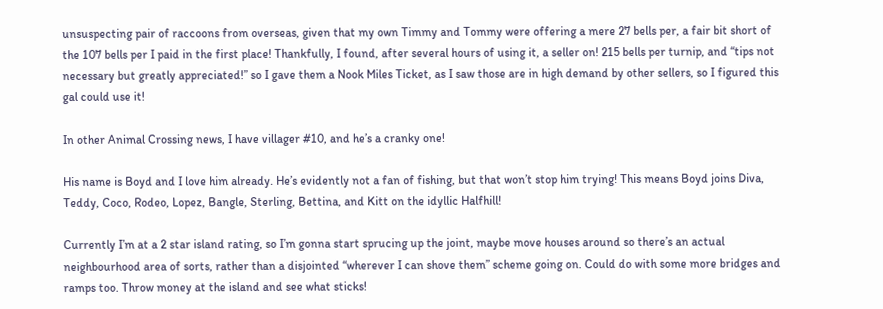unsuspecting pair of raccoons from overseas, given that my own Timmy and Tommy were offering a mere 27 bells per, a fair bit short of the 107 bells per I paid in the first place! Thankfully, I found, after several hours of using it, a seller on! 215 bells per turnip, and “tips not necessary but greatly appreciated!” so I gave them a Nook Miles Ticket, as I saw those are in high demand by other sellers, so I figured this gal could use it!

In other Animal Crossing news, I have villager #10, and he’s a cranky one!

His name is Boyd and I love him already. He’s evidently not a fan of fishing, but that won’t stop him trying! This means Boyd joins Diva, Teddy, Coco, Rodeo, Lopez, Bangle, Sterling, Bettina, and Kitt on the idyllic Halfhill!

Currently I’m at a 2 star island rating, so I’m gonna start sprucing up the joint, maybe move houses around so there’s an actual neighbourhood area of sorts, rather than a disjointed “wherever I can shove them” scheme going on. Could do with some more bridges and ramps too. Throw money at the island and see what sticks!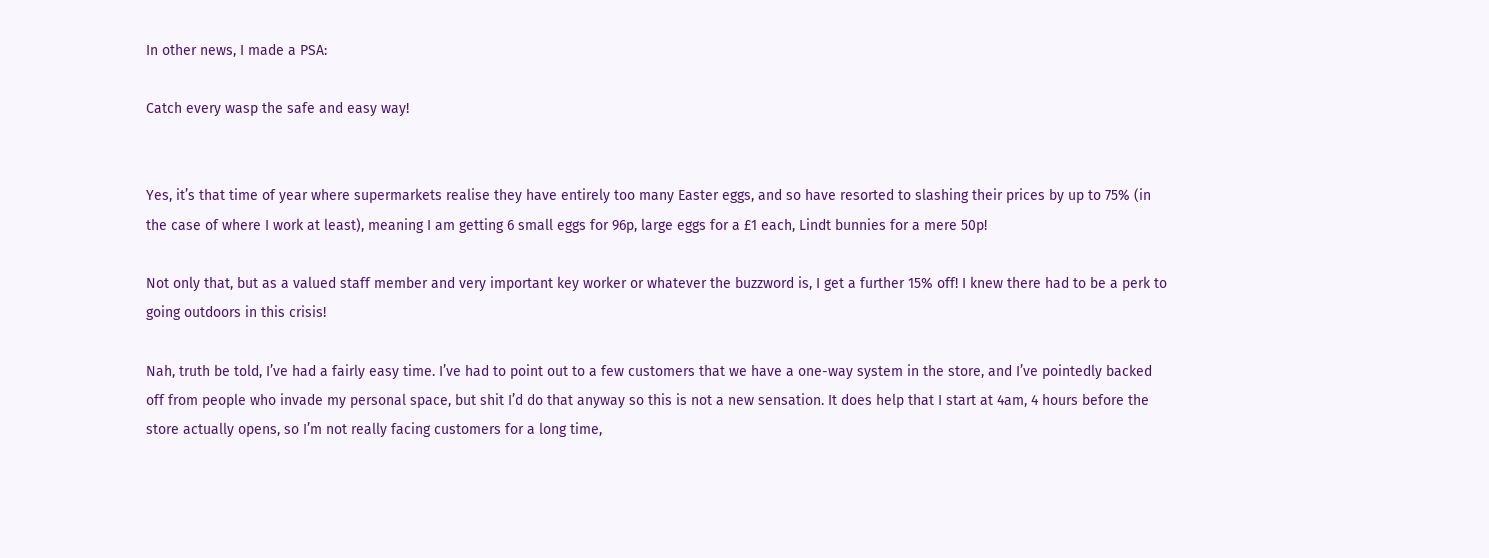In other news, I made a PSA:

Catch every wasp the safe and easy way!


Yes, it’s that time of year where supermarkets realise they have entirely too many Easter eggs, and so have resorted to slashing their prices by up to 75% (in the case of where I work at least), meaning I am getting 6 small eggs for 96p, large eggs for a £1 each, Lindt bunnies for a mere 50p!

Not only that, but as a valued staff member and very important key worker or whatever the buzzword is, I get a further 15% off! I knew there had to be a perk to going outdoors in this crisis!

Nah, truth be told, I’ve had a fairly easy time. I’ve had to point out to a few customers that we have a one-way system in the store, and I’ve pointedly backed off from people who invade my personal space, but shit I’d do that anyway so this is not a new sensation. It does help that I start at 4am, 4 hours before the store actually opens, so I’m not really facing customers for a long time,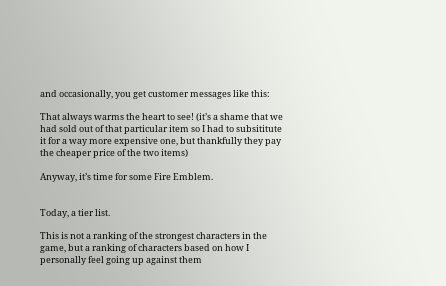and occasionally, you get customer messages like this:

That always warms the heart to see! (it’s a shame that we had sold out of that particular item so I had to subsititute it for a way more expensive one, but thankfully they pay the cheaper price of the two items)

Anyway, it’s time for some Fire Emblem.


Today, a tier list.

This is not a ranking of the strongest characters in the game, but a ranking of characters based on how I personally feel going up against them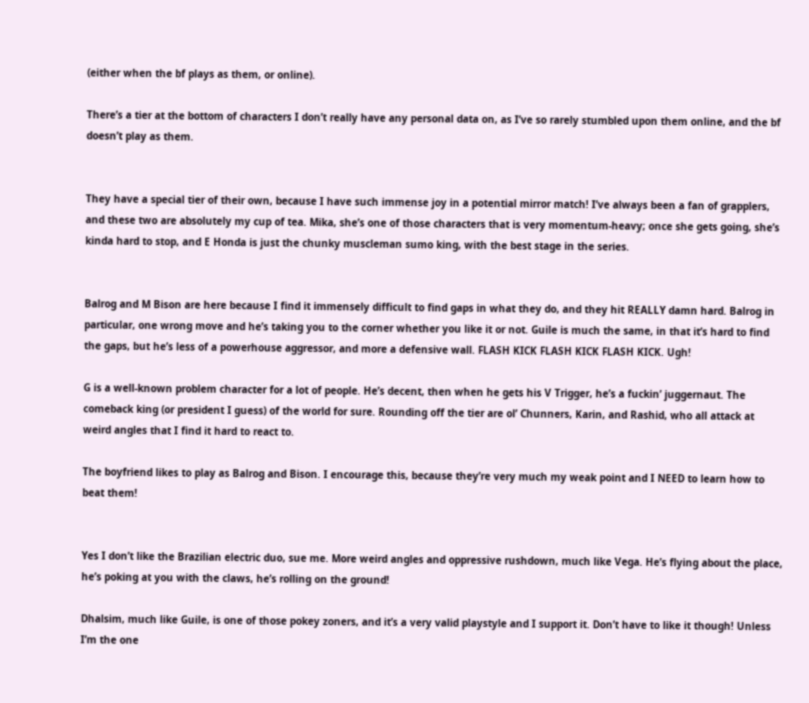(either when the bf plays as them, or online).

There’s a tier at the bottom of characters I don’t really have any personal data on, as I’ve so rarely stumbled upon them online, and the bf doesn’t play as them.


They have a special tier of their own, because I have such immense joy in a potential mirror match! I’ve always been a fan of grapplers, and these two are absolutely my cup of tea. Mika, she’s one of those characters that is very momentum-heavy; once she gets going, she’s kinda hard to stop, and E Honda is just the chunky muscleman sumo king, with the best stage in the series.


Balrog and M Bison are here because I find it immensely difficult to find gaps in what they do, and they hit REALLY damn hard. Balrog in particular, one wrong move and he’s taking you to the corner whether you like it or not. Guile is much the same, in that it’s hard to find the gaps, but he’s less of a powerhouse aggressor, and more a defensive wall. FLASH KICK FLASH KICK FLASH KICK. Ugh!

G is a well-known problem character for a lot of people. He’s decent, then when he gets his V Trigger, he’s a fuckin’ juggernaut. The comeback king (or president I guess) of the world for sure. Rounding off the tier are ol’ Chunners, Karin, and Rashid, who all attack at weird angles that I find it hard to react to.

The boyfriend likes to play as Balrog and Bison. I encourage this, because they’re very much my weak point and I NEED to learn how to beat them!


Yes I don’t like the Brazilian electric duo, sue me. More weird angles and oppressive rushdown, much like Vega. He’s flying about the place, he’s poking at you with the claws, he’s rolling on the ground!

Dhalsim, much like Guile, is one of those pokey zoners, and it’s a very valid playstyle and I support it. Don’t have to like it though! Unless I’m the one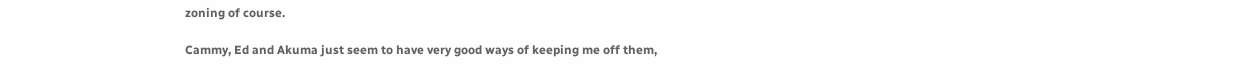zoning of course.

Cammy, Ed and Akuma just seem to have very good ways of keeping me off them,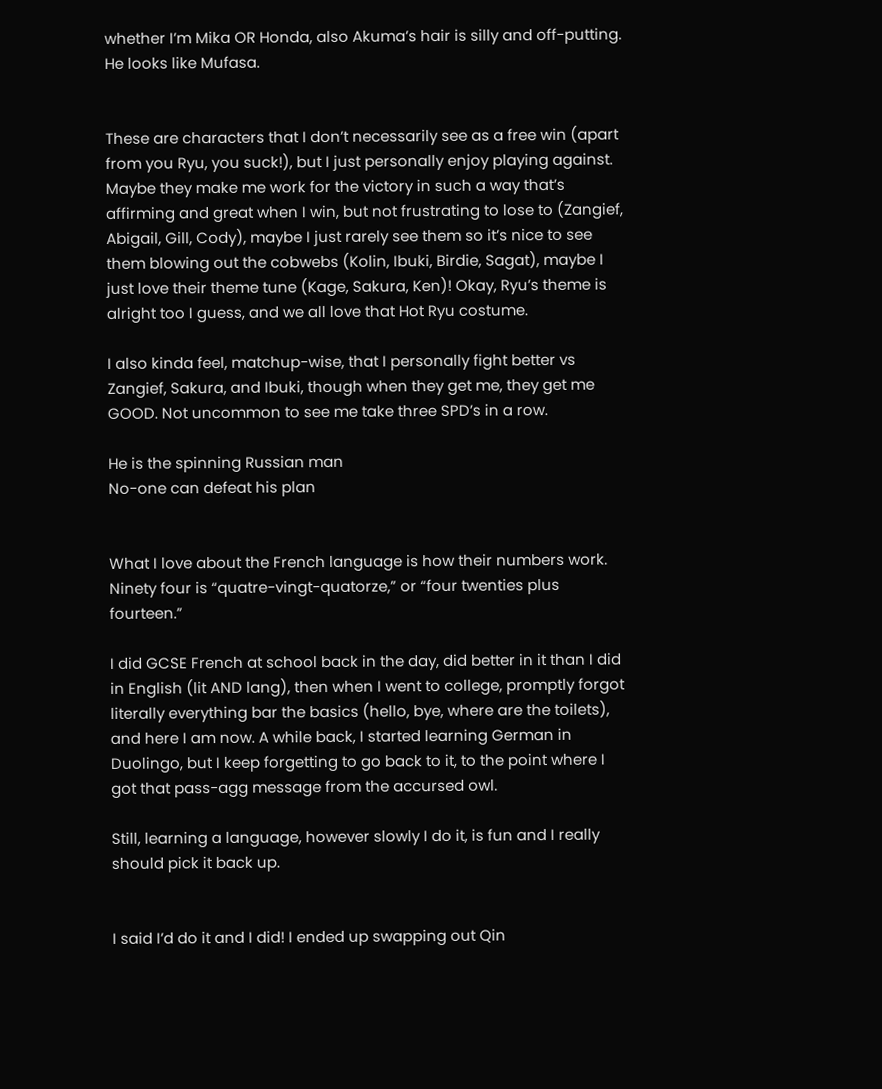whether I’m Mika OR Honda, also Akuma’s hair is silly and off-putting. He looks like Mufasa.


These are characters that I don’t necessarily see as a free win (apart from you Ryu, you suck!), but I just personally enjoy playing against. Maybe they make me work for the victory in such a way that’s affirming and great when I win, but not frustrating to lose to (Zangief, Abigail, Gill, Cody), maybe I just rarely see them so it’s nice to see them blowing out the cobwebs (Kolin, Ibuki, Birdie, Sagat), maybe I just love their theme tune (Kage, Sakura, Ken)! Okay, Ryu’s theme is alright too I guess, and we all love that Hot Ryu costume.

I also kinda feel, matchup-wise, that I personally fight better vs Zangief, Sakura, and Ibuki, though when they get me, they get me GOOD. Not uncommon to see me take three SPD’s in a row.

He is the spinning Russian man
No-one can defeat his plan


What I love about the French language is how their numbers work. Ninety four is “quatre-vingt-quatorze,” or “four twenties plus fourteen.”

I did GCSE French at school back in the day, did better in it than I did in English (lit AND lang), then when I went to college, promptly forgot literally everything bar the basics (hello, bye, where are the toilets), and here I am now. A while back, I started learning German in Duolingo, but I keep forgetting to go back to it, to the point where I got that pass-agg message from the accursed owl.

Still, learning a language, however slowly I do it, is fun and I really should pick it back up.


I said I’d do it and I did! I ended up swapping out Qin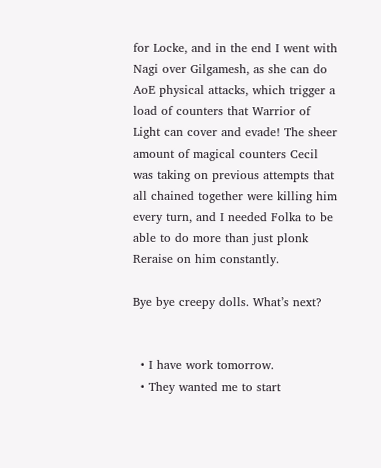for Locke, and in the end I went with Nagi over Gilgamesh, as she can do AoE physical attacks, which trigger a load of counters that Warrior of Light can cover and evade! The sheer amount of magical counters Cecil was taking on previous attempts that all chained together were killing him every turn, and I needed Folka to be able to do more than just plonk Reraise on him constantly.

Bye bye creepy dolls. What’s next?


  • I have work tomorrow.
  • They wanted me to start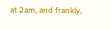at 2am, and frankly,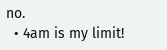no.
  • 4am is my limit!